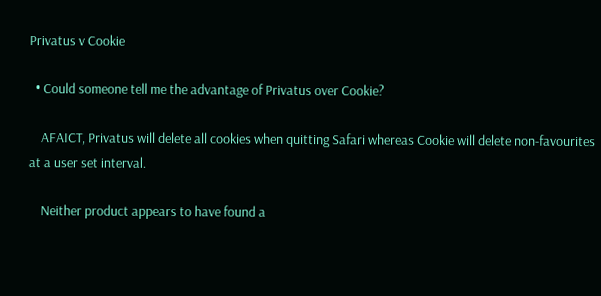Privatus v Cookie

  • Could someone tell me the advantage of Privatus over Cookie?

    AFAICT, Privatus will delete all cookies when quitting Safari whereas Cookie will delete non-favourites at a user set interval.

    Neither product appears to have found a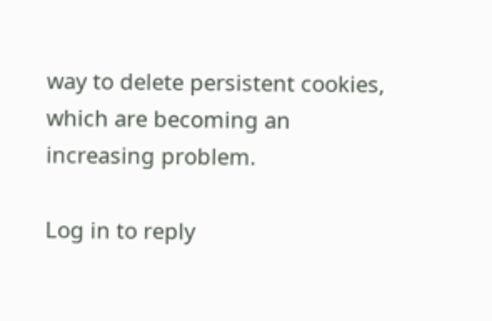way to delete persistent cookies, which are becoming an increasing problem.

Log in to reply